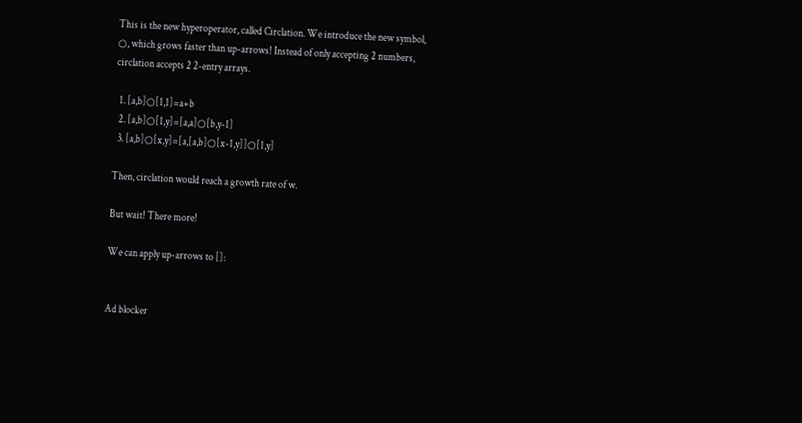This is the new hyperoperator, called Circlation. We introduce the new symbol, ○, which grows faster than up-arrows! Instead of only accepting 2 numbers, circlation accepts 2 2-entry arrays.

  1. [a,b]○[1,1]=a+b
  2. [a,b]○[1,y]=[a,a]○[b,y-1]
  3. [a,b]○[x,y]=[a,[a,b]○[x-1,y]]○[1,y]

Then, circlation would reach a growth rate of w.

But wait! There more!

We can apply up-arrows to []:


Ad blocker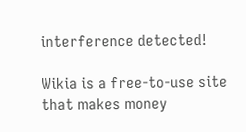interference detected!

Wikia is a free-to-use site that makes money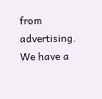from advertising. We have a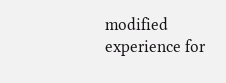modified experience for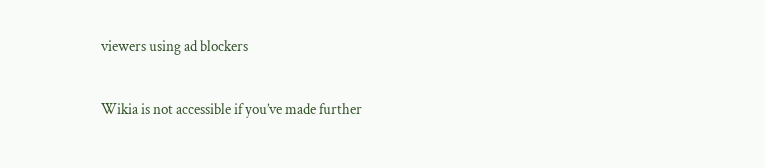viewers using ad blockers

Wikia is not accessible if you’ve made further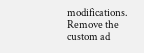modifications. Remove the custom ad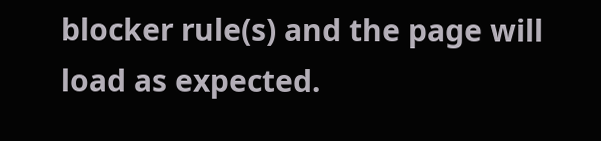blocker rule(s) and the page will load as expected.